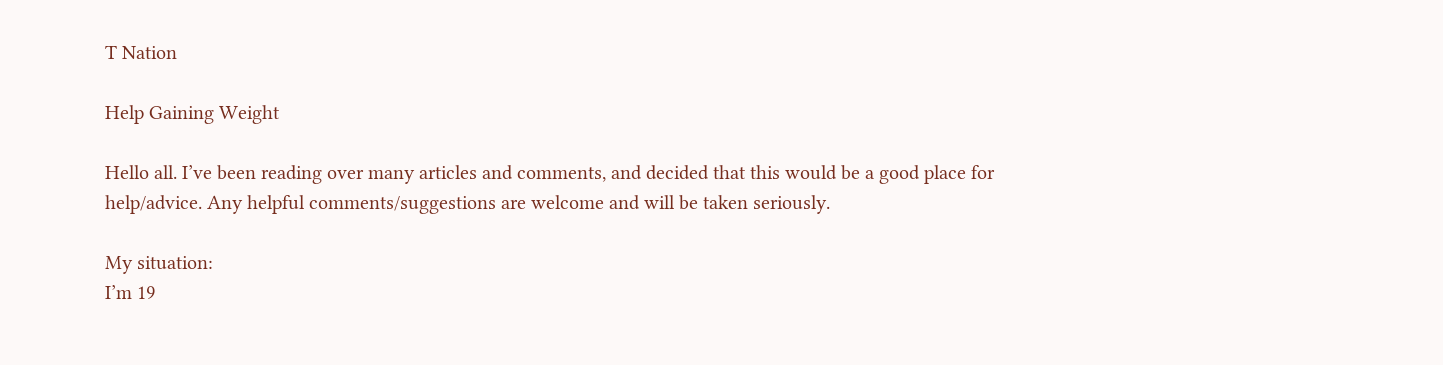T Nation

Help Gaining Weight

Hello all. I’ve been reading over many articles and comments, and decided that this would be a good place for help/advice. Any helpful comments/suggestions are welcome and will be taken seriously.

My situation:
I’m 19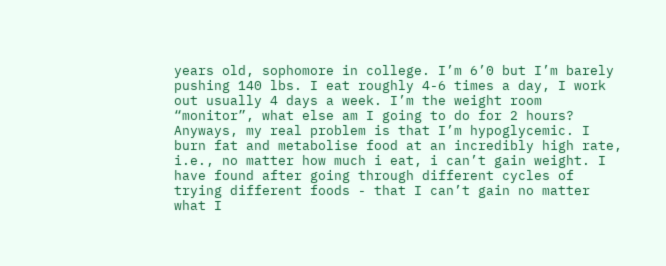years old, sophomore in college. I’m 6’0 but I’m barely pushing 140 lbs. I eat roughly 4-6 times a day, I work out usually 4 days a week. I’m the weight room “monitor”, what else am I going to do for 2 hours? Anyways, my real problem is that I’m hypoglycemic. I burn fat and metabolise food at an incredibly high rate, i.e., no matter how much i eat, i can’t gain weight. I have found after going through different cycles of trying different foods - that I can’t gain no matter what I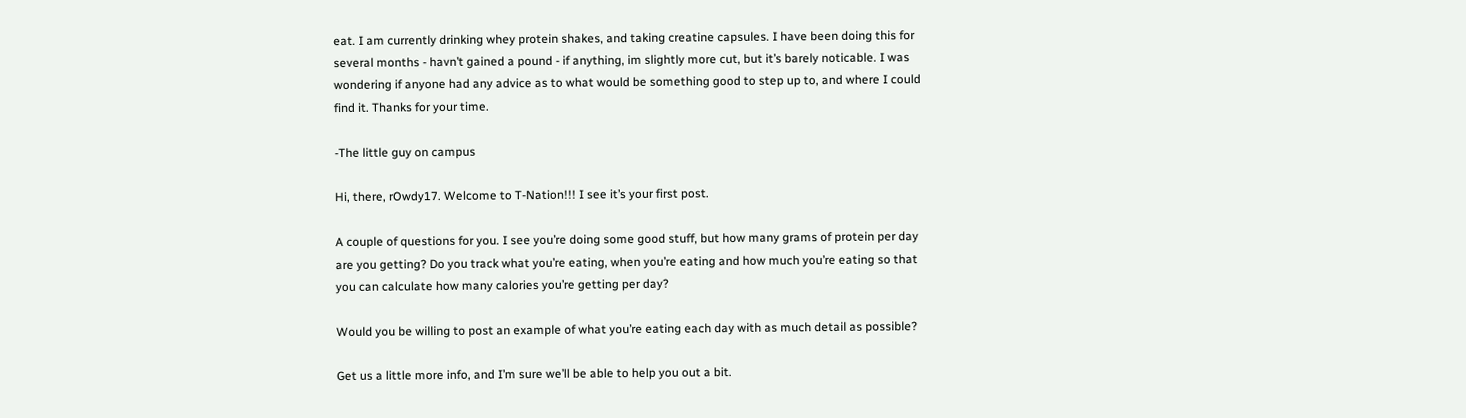eat. I am currently drinking whey protein shakes, and taking creatine capsules. I have been doing this for several months - havn’t gained a pound - if anything, im slightly more cut, but it’s barely noticable. I was wondering if anyone had any advice as to what would be something good to step up to, and where I could find it. Thanks for your time.

-The little guy on campus

Hi, there, rOwdy17. Welcome to T-Nation!!! I see it’s your first post.

A couple of questions for you. I see you’re doing some good stuff, but how many grams of protein per day are you getting? Do you track what you’re eating, when you’re eating and how much you’re eating so that you can calculate how many calories you’re getting per day?

Would you be willing to post an example of what you’re eating each day with as much detail as possible?

Get us a little more info, and I’m sure we’ll be able to help you out a bit.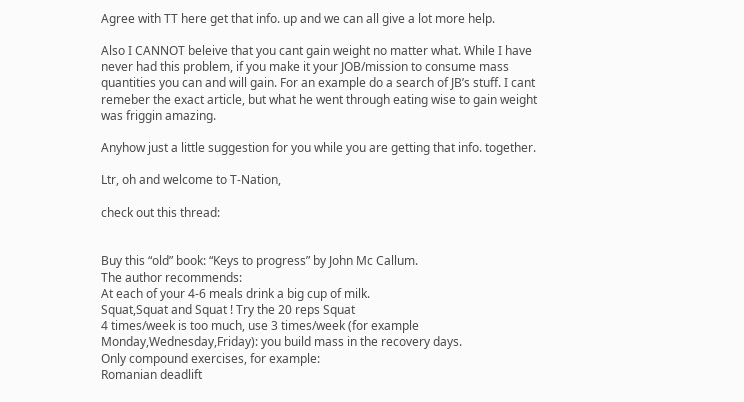Agree with TT here get that info. up and we can all give a lot more help.

Also I CANNOT beleive that you cant gain weight no matter what. While I have never had this problem, if you make it your JOB/mission to consume mass quantities you can and will gain. For an example do a search of JB’s stuff. I cant remeber the exact article, but what he went through eating wise to gain weight was friggin amazing.

Anyhow just a little suggestion for you while you are getting that info. together.

Ltr, oh and welcome to T-Nation,

check out this thread:


Buy this “old” book: “Keys to progress” by John Mc Callum.
The author recommends:
At each of your 4-6 meals drink a big cup of milk.
Squat,Squat and Squat ! Try the 20 reps Squat
4 times/week is too much, use 3 times/week (for example Monday,Wednesday,Friday): you build mass in the recovery days.
Only compound exercises, for example:
Romanian deadlift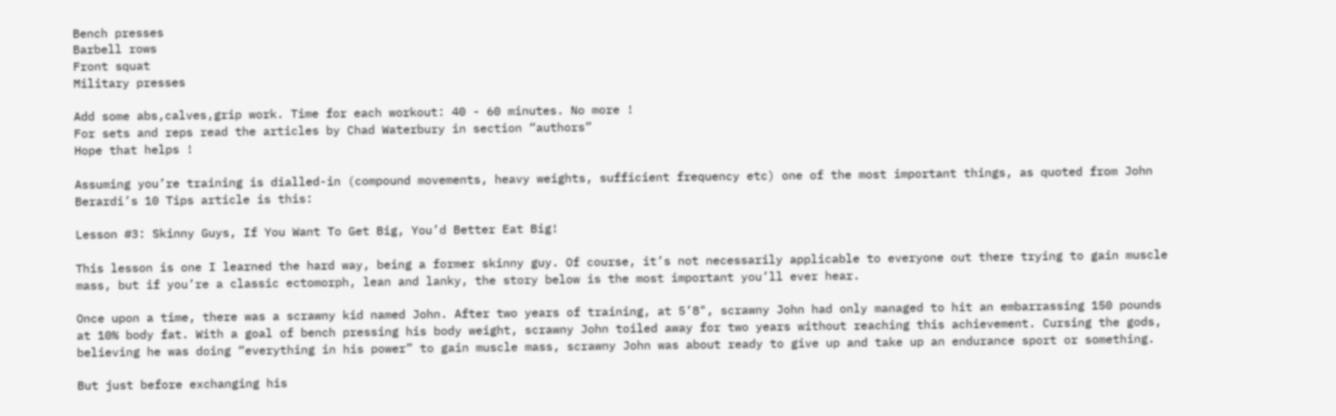Bench presses
Barbell rows
Front squat
Military presses

Add some abs,calves,grip work. Time for each workout: 40 - 60 minutes. No more !
For sets and reps read the articles by Chad Waterbury in section “authors”
Hope that helps !

Assuming you’re training is dialled-in (compound movements, heavy weights, sufficient frequency etc) one of the most important things, as quoted from John Berardi’s 10 Tips article is this:

Lesson #3: Skinny Guys, If You Want To Get Big, You’d Better Eat Big!

This lesson is one I learned the hard way, being a former skinny guy. Of course, it’s not necessarily applicable to everyone out there trying to gain muscle mass, but if you’re a classic ectomorph, lean and lanky, the story below is the most important you’ll ever hear.

Once upon a time, there was a scrawny kid named John. After two years of training, at 5’8", scrawny John had only managed to hit an embarrassing 150 pounds at 10% body fat. With a goal of bench pressing his body weight, scrawny John toiled away for two years without reaching this achievement. Cursing the gods, believing he was doing “everything in his power” to gain muscle mass, scrawny John was about ready to give up and take up an endurance sport or something.

But just before exchanging his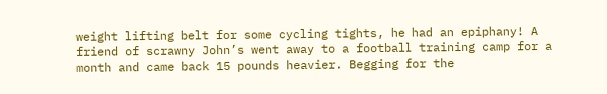weight lifting belt for some cycling tights, he had an epiphany! A friend of scrawny John’s went away to a football training camp for a month and came back 15 pounds heavier. Begging for the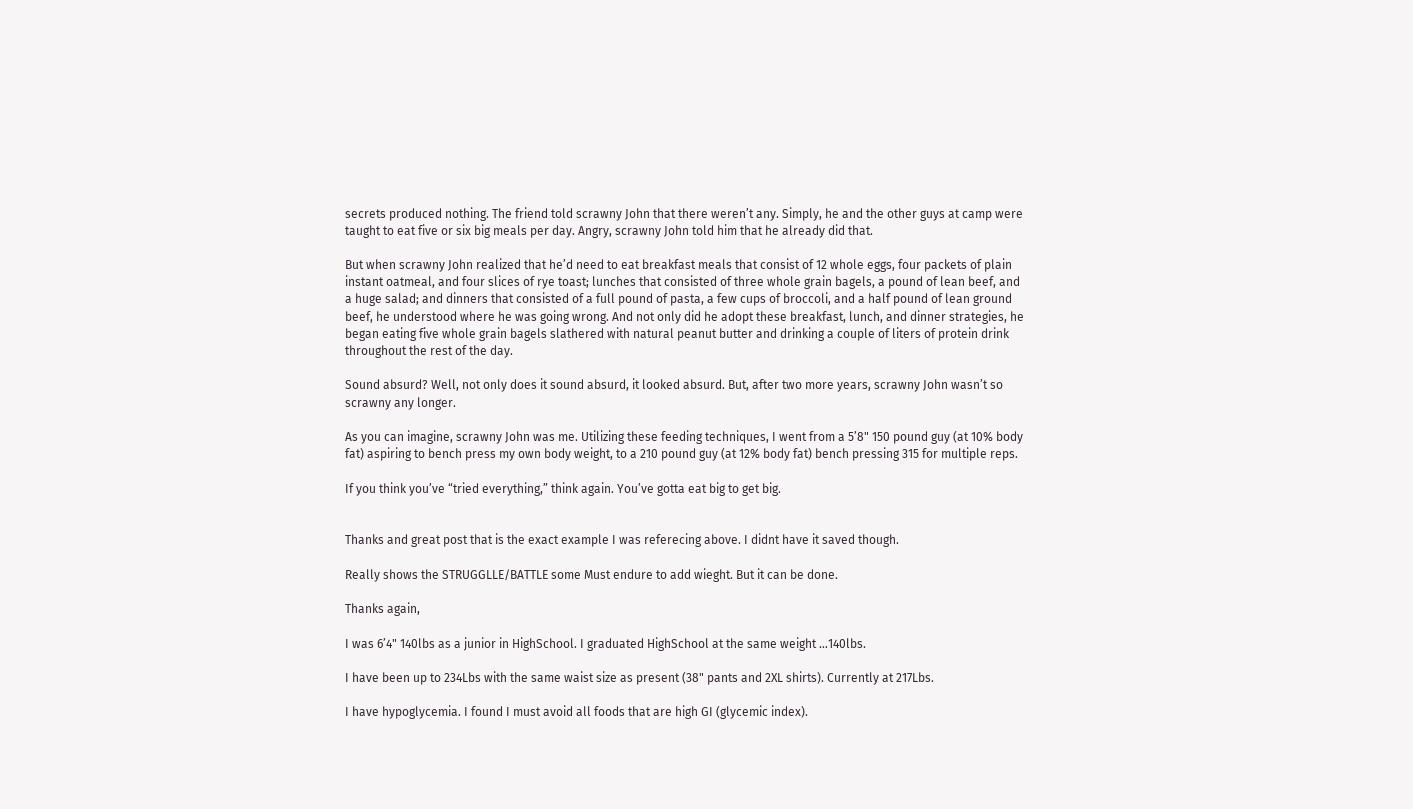secrets produced nothing. The friend told scrawny John that there weren’t any. Simply, he and the other guys at camp were taught to eat five or six big meals per day. Angry, scrawny John told him that he already did that.

But when scrawny John realized that he’d need to eat breakfast meals that consist of 12 whole eggs, four packets of plain instant oatmeal, and four slices of rye toast; lunches that consisted of three whole grain bagels, a pound of lean beef, and a huge salad; and dinners that consisted of a full pound of pasta, a few cups of broccoli, and a half pound of lean ground beef, he understood where he was going wrong. And not only did he adopt these breakfast, lunch, and dinner strategies, he began eating five whole grain bagels slathered with natural peanut butter and drinking a couple of liters of protein drink throughout the rest of the day.

Sound absurd? Well, not only does it sound absurd, it looked absurd. But, after two more years, scrawny John wasn’t so scrawny any longer.

As you can imagine, scrawny John was me. Utilizing these feeding techniques, I went from a 5’8" 150 pound guy (at 10% body fat) aspiring to bench press my own body weight, to a 210 pound guy (at 12% body fat) bench pressing 315 for multiple reps.

If you think you’ve “tried everything,” think again. You’ve gotta eat big to get big.


Thanks and great post that is the exact example I was referecing above. I didnt have it saved though.

Really shows the STRUGGLLE/BATTLE some Must endure to add wieght. But it can be done.

Thanks again,

I was 6’4" 140lbs as a junior in HighSchool. I graduated HighSchool at the same weight …140lbs.

I have been up to 234Lbs with the same waist size as present (38" pants and 2XL shirts). Currently at 217Lbs.

I have hypoglycemia. I found I must avoid all foods that are high GI (glycemic index).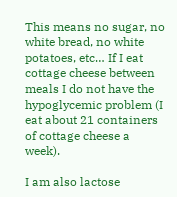This means no sugar, no white bread, no white potatoes, etc… If I eat cottage cheese between meals I do not have the hypoglycemic problem (I eat about 21 containers of cottage cheese a week).

I am also lactose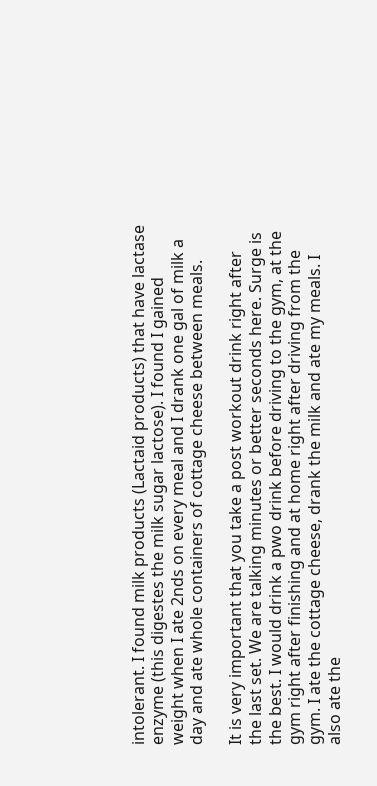intolerant. I found milk products (Lactaid products) that have lactase enzyme (this digestes the milk sugar lactose). I found I gained weight when I ate 2nds on every meal and I drank one gal of milk a day and ate whole containers of cottage cheese between meals.

It is very important that you take a post workout drink right after the last set. We are talking minutes or better seconds here. Surge is the best. I would drink a pwo drink before driving to the gym, at the gym right after finishing and at home right after driving from the gym. I ate the cottage cheese, drank the milk and ate my meals. I also ate the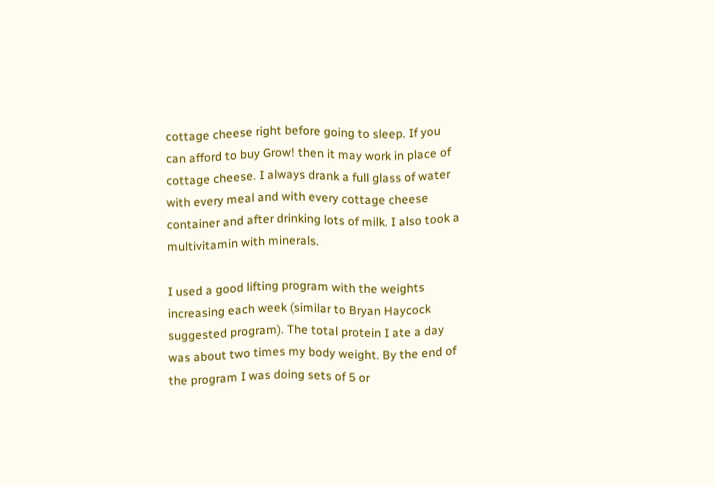cottage cheese right before going to sleep. If you can afford to buy Grow! then it may work in place of cottage cheese. I always drank a full glass of water with every meal and with every cottage cheese container and after drinking lots of milk. I also took a multivitamin with minerals.

I used a good lifting program with the weights increasing each week (similar to Bryan Haycock suggested program). The total protein I ate a day was about two times my body weight. By the end of the program I was doing sets of 5 or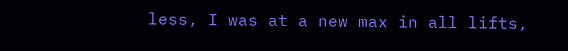less, I was at a new max in all lifts,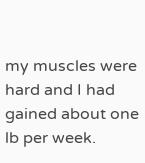my muscles were hard and I had gained about one lb per week.